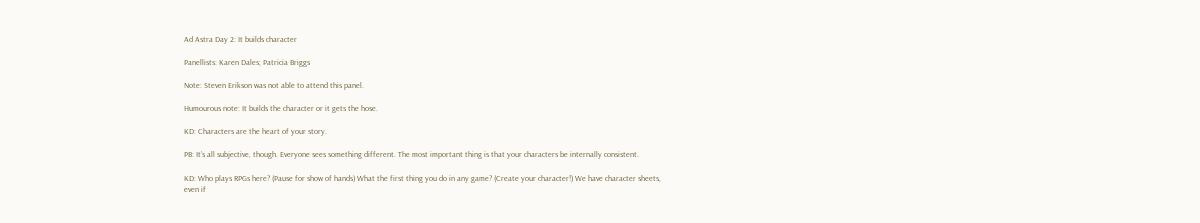Ad Astra Day 2: It builds character

Panellists: Karen Dales; Patricia Briggs

Note: Steven Erikson was not able to attend this panel.

Humourous note: It builds the character or it gets the hose.

KD: Characters are the heart of your story.

PB: It’s all subjective, though. Everyone sees something different. The most important thing is that your characters be internally consistent.

KD: Who plays RPGs here? (Pause for show of hands) What the first thing you do in any game? (Create your character!) We have character sheets, even if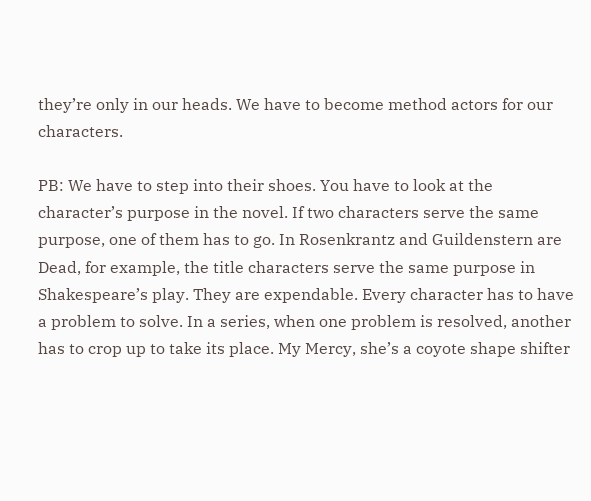they’re only in our heads. We have to become method actors for our characters.

PB: We have to step into their shoes. You have to look at the character’s purpose in the novel. If two characters serve the same purpose, one of them has to go. In Rosenkrantz and Guildenstern are Dead, for example, the title characters serve the same purpose in Shakespeare’s play. They are expendable. Every character has to have a problem to solve. In a series, when one problem is resolved, another has to crop up to take its place. My Mercy, she’s a coyote shape shifter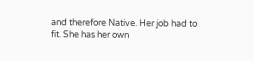and therefore Native. Her job had to fit. She has her own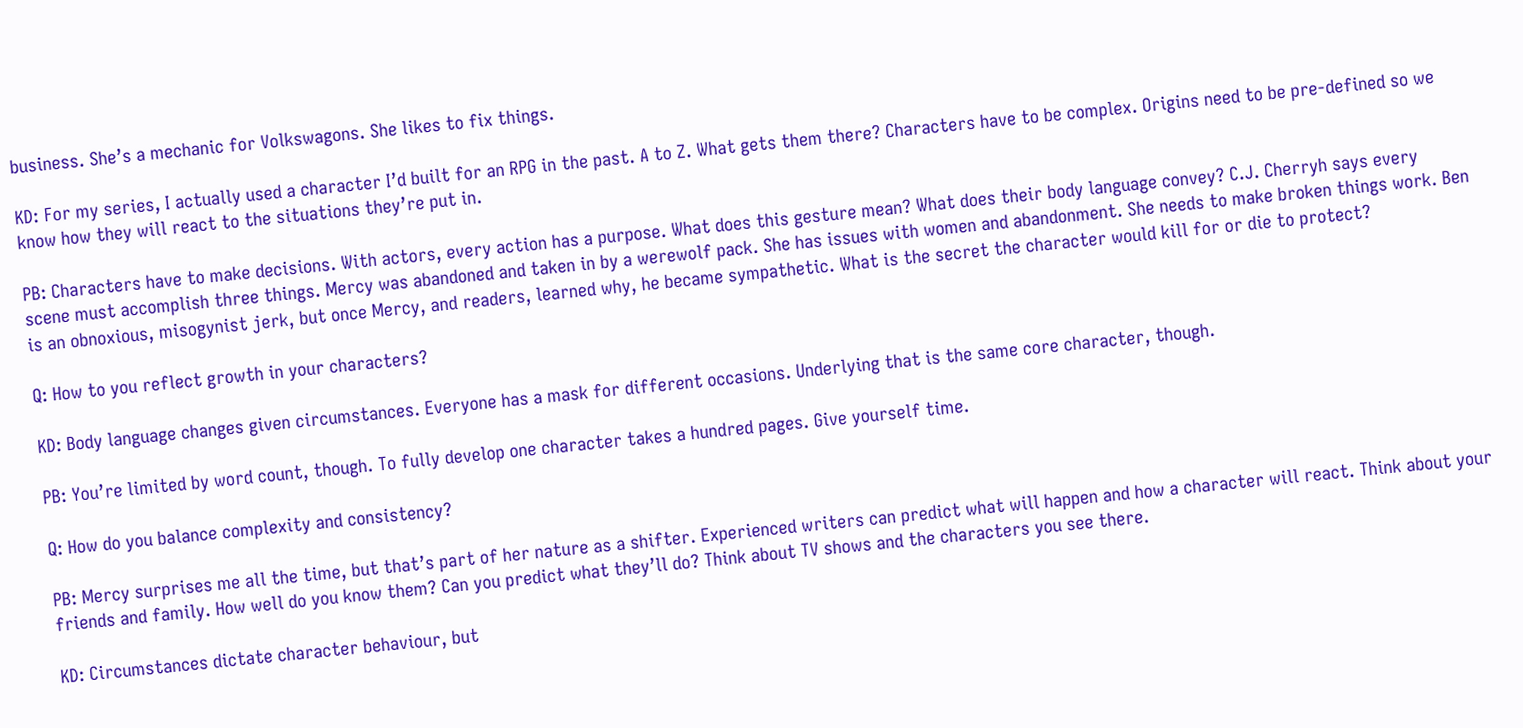business. She’s a mechanic for Volkswagons. She likes to fix things.

KD: For my series, I actually used a character I’d built for an RPG in the past. A to Z. What gets them there? Characters have to be complex. Origins need to be pre-defined so we know how they will react to the situations they’re put in.

PB: Characters have to make decisions. With actors, every action has a purpose. What does this gesture mean? What does their body language convey? C.J. Cherryh says every scene must accomplish three things. Mercy was abandoned and taken in by a werewolf pack. She has issues with women and abandonment. She needs to make broken things work. Ben is an obnoxious, misogynist jerk, but once Mercy, and readers, learned why, he became sympathetic. What is the secret the character would kill for or die to protect?

Q: How to you reflect growth in your characters?

KD: Body language changes given circumstances. Everyone has a mask for different occasions. Underlying that is the same core character, though.

PB: You’re limited by word count, though. To fully develop one character takes a hundred pages. Give yourself time.

Q: How do you balance complexity and consistency?

PB: Mercy surprises me all the time, but that’s part of her nature as a shifter. Experienced writers can predict what will happen and how a character will react. Think about your friends and family. How well do you know them? Can you predict what they’ll do? Think about TV shows and the characters you see there.

KD: Circumstances dictate character behaviour, but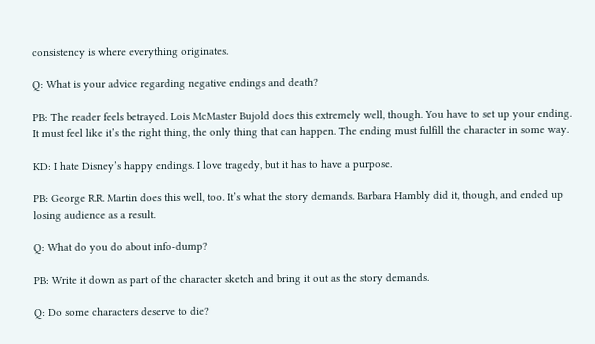consistency is where everything originates.

Q: What is your advice regarding negative endings and death?

PB: The reader feels betrayed. Lois McMaster Bujold does this extremely well, though. You have to set up your ending. It must feel like it’s the right thing, the only thing that can happen. The ending must fulfill the character in some way.

KD: I hate Disney’s happy endings. I love tragedy, but it has to have a purpose.

PB: George R.R. Martin does this well, too. It’s what the story demands. Barbara Hambly did it, though, and ended up losing audience as a result.

Q: What do you do about info-dump?

PB: Write it down as part of the character sketch and bring it out as the story demands.

Q: Do some characters deserve to die?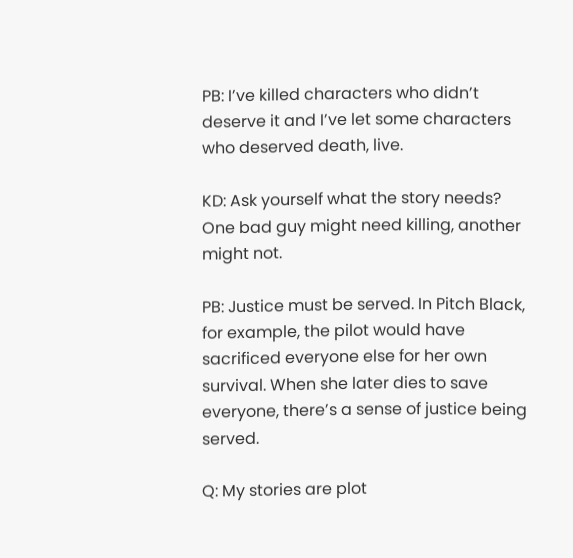PB: I’ve killed characters who didn’t deserve it and I’ve let some characters who deserved death, live.

KD: Ask yourself what the story needs? One bad guy might need killing, another might not.

PB: Justice must be served. In Pitch Black, for example, the pilot would have sacrificed everyone else for her own survival. When she later dies to save everyone, there’s a sense of justice being served.

Q: My stories are plot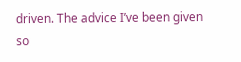driven. The advice I’ve been given so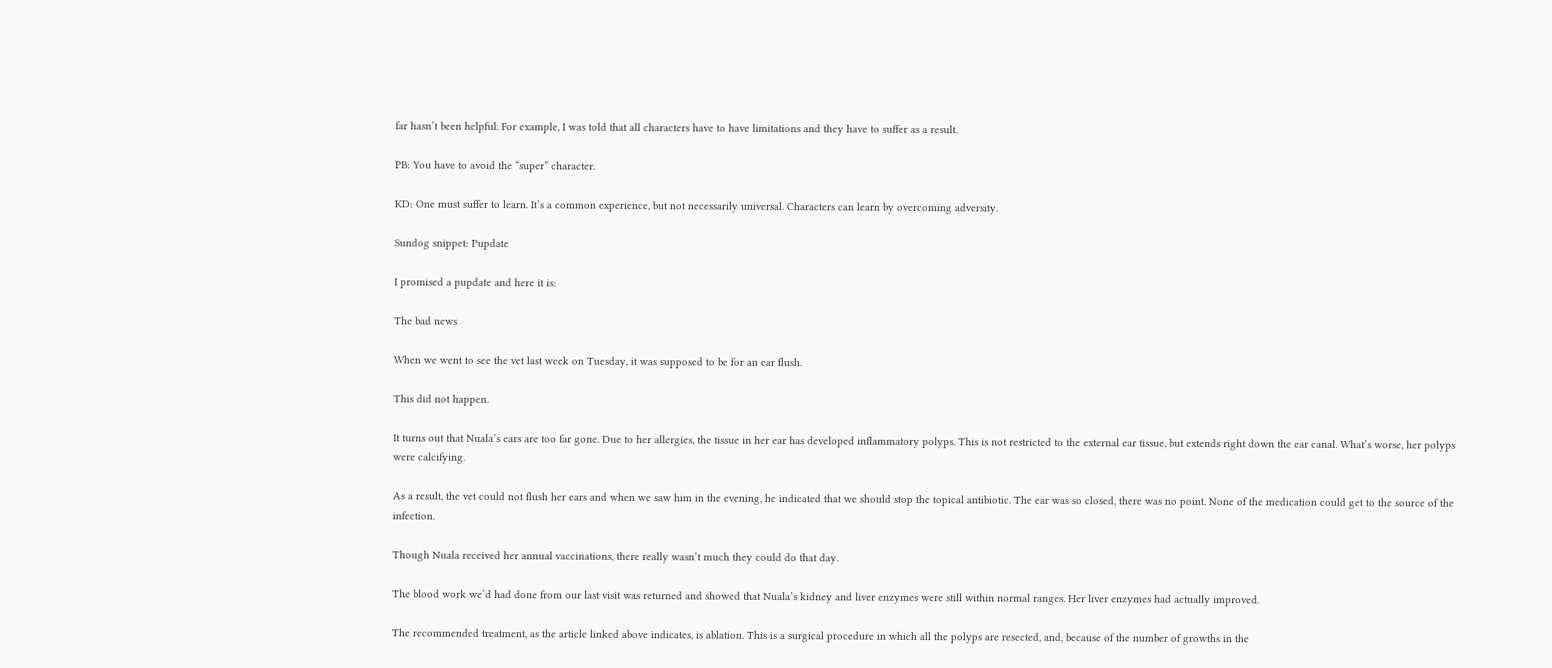far hasn’t been helpful. For example, I was told that all characters have to have limitations and they have to suffer as a result.

PB: You have to avoid the “super” character.

KD: One must suffer to learn. It’s a common experience, but not necessarily universal. Characters can learn by overcoming adversity.

Sundog snippet: Pupdate

I promised a pupdate and here it is:

The bad news

When we went to see the vet last week on Tuesday, it was supposed to be for an ear flush.

This did not happen.

It turns out that Nuala’s ears are too far gone. Due to her allergies, the tissue in her ear has developed inflammatory polyps. This is not restricted to the external ear tissue, but extends right down the ear canal. What’s worse, her polyps were calcifying.

As a result, the vet could not flush her ears and when we saw him in the evening, he indicated that we should stop the topical antibiotic. The ear was so closed, there was no point. None of the medication could get to the source of the infection.

Though Nuala received her annual vaccinations, there really wasn’t much they could do that day.

The blood work we’d had done from our last visit was returned and showed that Nuala’s kidney and liver enzymes were still within normal ranges. Her liver enzymes had actually improved.

The recommended treatment, as the article linked above indicates, is ablation. This is a surgical procedure in which all the polyps are resected, and, because of the number of growths in the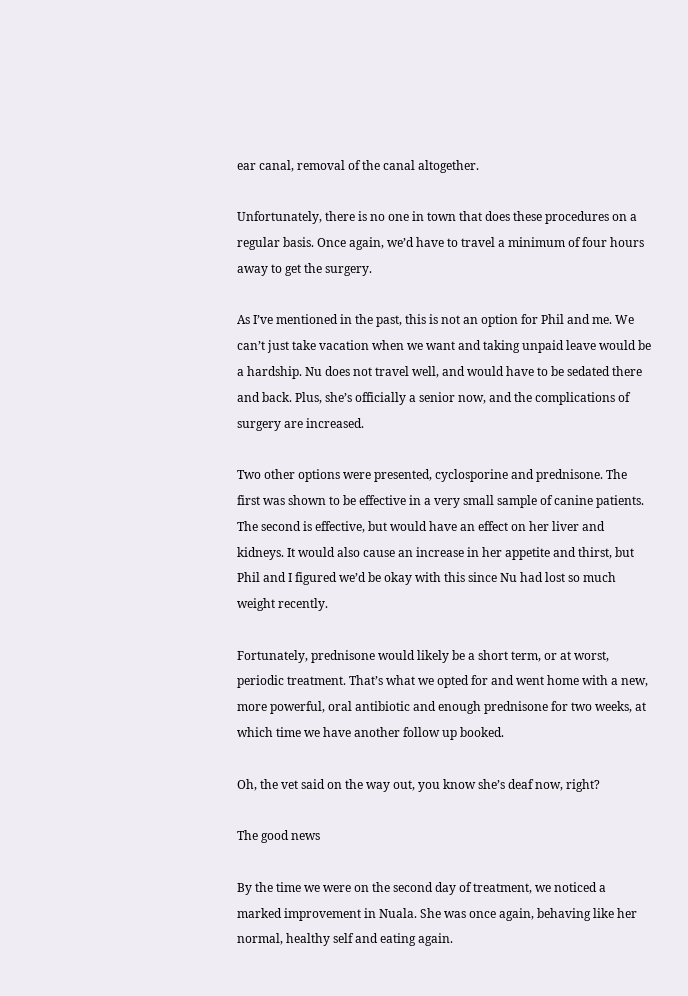ear canal, removal of the canal altogether.

Unfortunately, there is no one in town that does these procedures on a regular basis. Once again, we’d have to travel a minimum of four hours away to get the surgery.

As I’ve mentioned in the past, this is not an option for Phil and me. We can’t just take vacation when we want and taking unpaid leave would be a hardship. Nu does not travel well, and would have to be sedated there and back. Plus, she’s officially a senior now, and the complications of surgery are increased.

Two other options were presented, cyclosporine and prednisone. The first was shown to be effective in a very small sample of canine patients. The second is effective, but would have an effect on her liver and kidneys. It would also cause an increase in her appetite and thirst, but Phil and I figured we’d be okay with this since Nu had lost so much weight recently.

Fortunately, prednisone would likely be a short term, or at worst, periodic treatment. That’s what we opted for and went home with a new, more powerful, oral antibiotic and enough prednisone for two weeks, at which time we have another follow up booked.

Oh, the vet said on the way out, you know she’s deaf now, right?

The good news

By the time we were on the second day of treatment, we noticed a marked improvement in Nuala. She was once again, behaving like her normal, healthy self and eating again.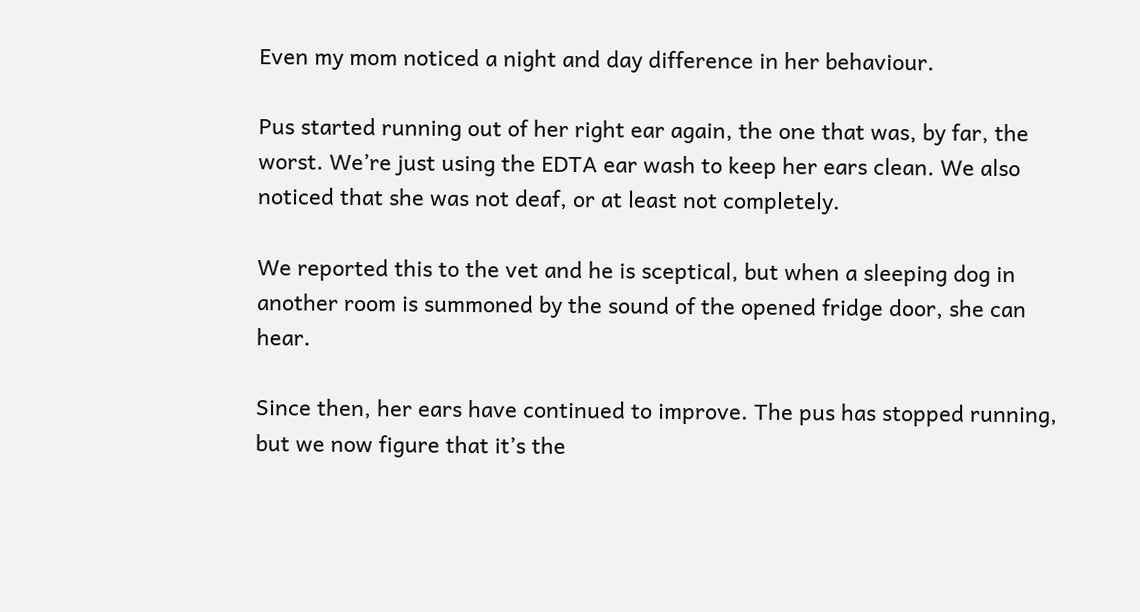Even my mom noticed a night and day difference in her behaviour.

Pus started running out of her right ear again, the one that was, by far, the worst. We’re just using the EDTA ear wash to keep her ears clean. We also noticed that she was not deaf, or at least not completely.

We reported this to the vet and he is sceptical, but when a sleeping dog in another room is summoned by the sound of the opened fridge door, she can hear.

Since then, her ears have continued to improve. The pus has stopped running, but we now figure that it’s the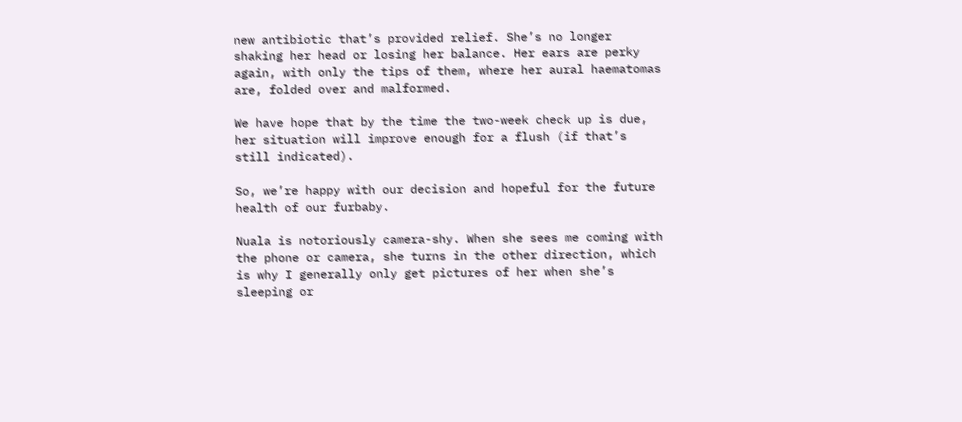new antibiotic that’s provided relief. She’s no longer shaking her head or losing her balance. Her ears are perky again, with only the tips of them, where her aural haematomas are, folded over and malformed.

We have hope that by the time the two-week check up is due, her situation will improve enough for a flush (if that’s still indicated).

So, we’re happy with our decision and hopeful for the future health of our furbaby.

Nuala is notoriously camera-shy. When she sees me coming with the phone or camera, she turns in the other direction, which is why I generally only get pictures of her when she’s sleeping or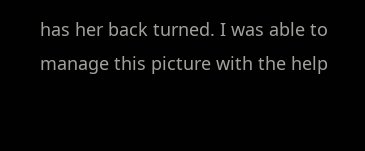has her back turned. I was able to manage this picture with the help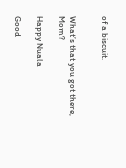of a biscuit.


What’s that you got there, Mom?

Happy Nuala

Good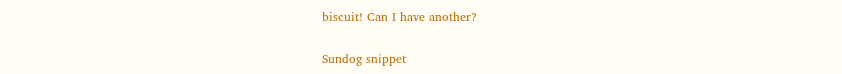biscuit! Can I have another?

Sundog snippet